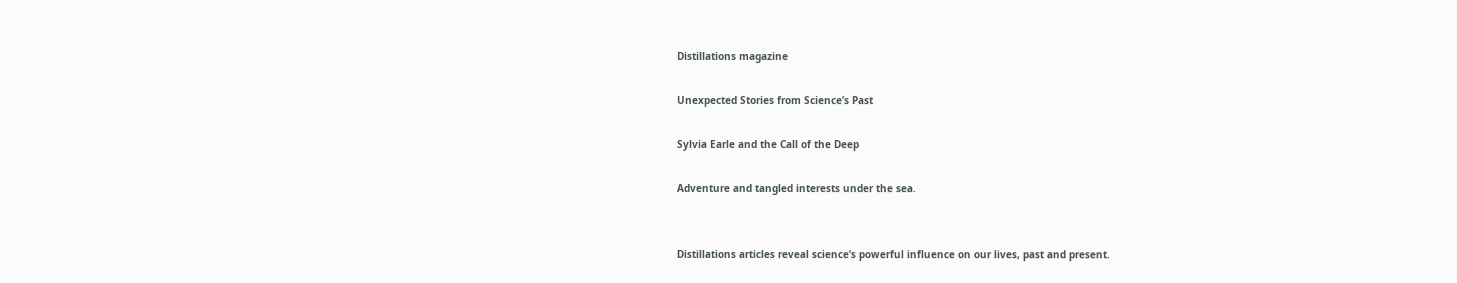Distillations magazine

Unexpected Stories from Science’s Past

Sylvia Earle and the Call of the Deep

Adventure and tangled interests under the sea.


Distillations articles reveal science’s powerful influence on our lives, past and present.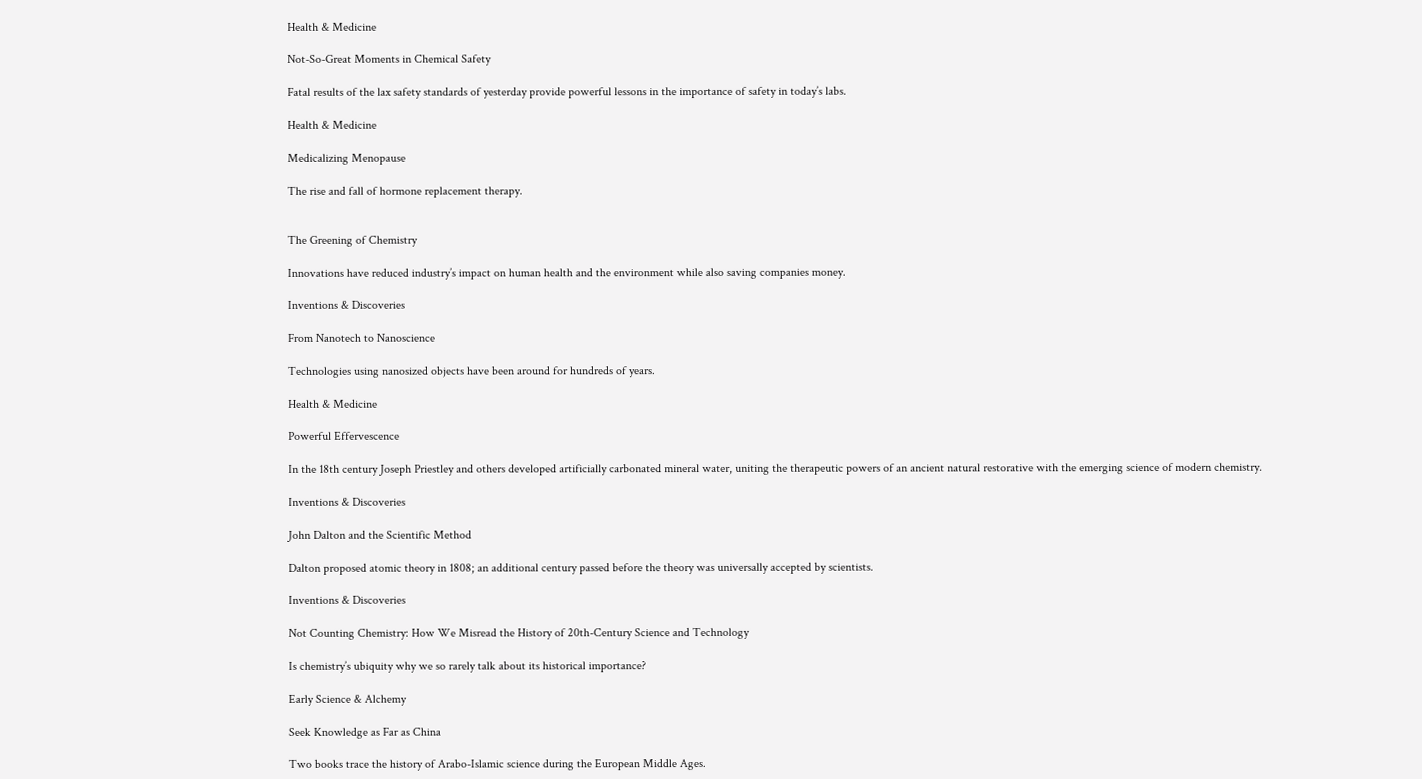Health & Medicine

Not-So-Great Moments in Chemical Safety

Fatal results of the lax safety standards of yesterday provide powerful lessons in the importance of safety in today’s labs.

Health & Medicine

Medicalizing Menopause

The rise and fall of hormone replacement therapy.


The Greening of Chemistry

Innovations have reduced industry’s impact on human health and the environment while also saving companies money.

Inventions & Discoveries

From Nanotech to Nanoscience

Technologies using nanosized objects have been around for hundreds of years.

Health & Medicine

Powerful Effervescence

In the 18th century Joseph Priestley and others developed artificially carbonated mineral water, uniting the therapeutic powers of an ancient natural restorative with the emerging science of modern chemistry.

Inventions & Discoveries

John Dalton and the Scientific Method

Dalton proposed atomic theory in 1808; an additional century passed before the theory was universally accepted by scientists.

Inventions & Discoveries

Not Counting Chemistry: How We Misread the History of 20th-Century Science and Technology

Is chemistry’s ubiquity why we so rarely talk about its historical importance?

Early Science & Alchemy

Seek Knowledge as Far as China

Two books trace the history of Arabo-Islamic science during the European Middle Ages.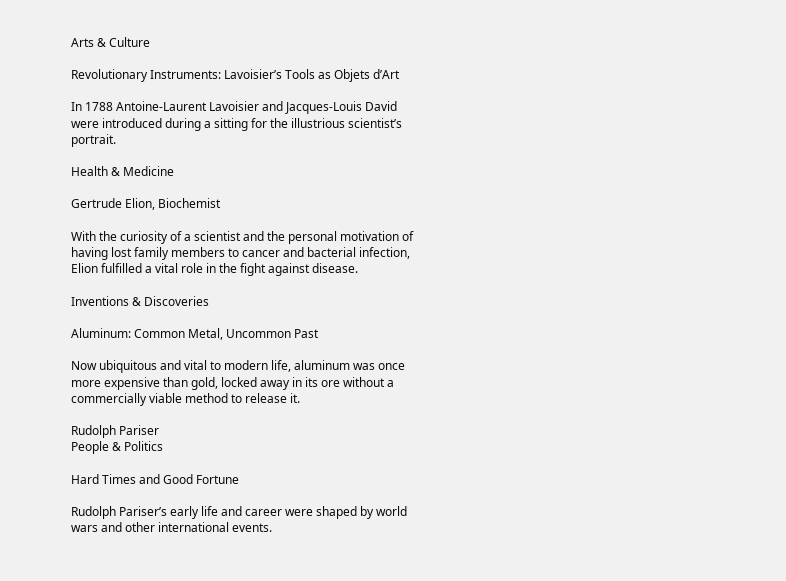Arts & Culture

Revolutionary Instruments: Lavoisier’s Tools as Objets d’Art

In 1788 Antoine-Laurent Lavoisier and Jacques-Louis David were introduced during a sitting for the illustrious scientist’s portrait.

Health & Medicine

Gertrude Elion, Biochemist

With the curiosity of a scientist and the personal motivation of having lost family members to cancer and bacterial infection, Elion fulfilled a vital role in the fight against disease.

Inventions & Discoveries

Aluminum: Common Metal, Uncommon Past

Now ubiquitous and vital to modern life, aluminum was once more expensive than gold, locked away in its ore without a commercially viable method to release it.

Rudolph Pariser
People & Politics

Hard Times and Good Fortune

Rudolph Pariser’s early life and career were shaped by world wars and other international events.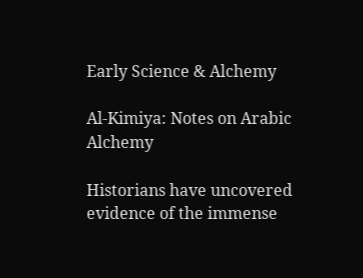Early Science & Alchemy

Al-Kimiya: Notes on Arabic Alchemy

Historians have uncovered evidence of the immense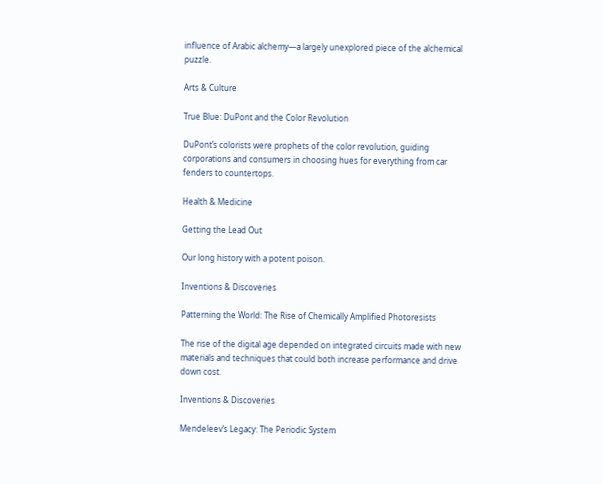influence of Arabic alchemy—a largely unexplored piece of the alchemical puzzle.

Arts & Culture

True Blue: DuPont and the Color Revolution

DuPont’s colorists were prophets of the color revolution, guiding corporations and consumers in choosing hues for everything from car fenders to countertops.

Health & Medicine

Getting the Lead Out

Our long history with a potent poison.

Inventions & Discoveries

Patterning the World: The Rise of Chemically Amplified Photoresists

The rise of the digital age depended on integrated circuits made with new materials and techniques that could both increase performance and drive down cost.

Inventions & Discoveries

Mendeleev’s Legacy: The Periodic System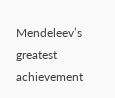Mendeleev’s greatest achievement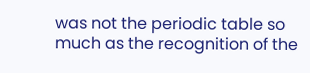was not the periodic table so much as the recognition of the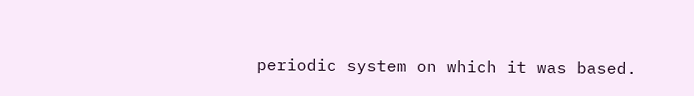periodic system on which it was based.